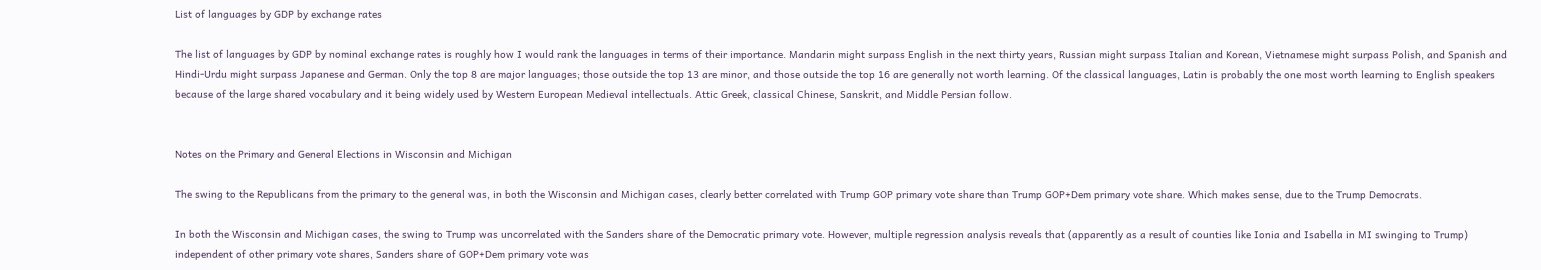List of languages by GDP by exchange rates

The list of languages by GDP by nominal exchange rates is roughly how I would rank the languages in terms of their importance. Mandarin might surpass English in the next thirty years, Russian might surpass Italian and Korean, Vietnamese might surpass Polish, and Spanish and Hindi-Urdu might surpass Japanese and German. Only the top 8 are major languages; those outside the top 13 are minor, and those outside the top 16 are generally not worth learning. Of the classical languages, Latin is probably the one most worth learning to English speakers because of the large shared vocabulary and it being widely used by Western European Medieval intellectuals. Attic Greek, classical Chinese, Sanskrit, and Middle Persian follow.


Notes on the Primary and General Elections in Wisconsin and Michigan

The swing to the Republicans from the primary to the general was, in both the Wisconsin and Michigan cases, clearly better correlated with Trump GOP primary vote share than Trump GOP+Dem primary vote share. Which makes sense, due to the Trump Democrats.

In both the Wisconsin and Michigan cases, the swing to Trump was uncorrelated with the Sanders share of the Democratic primary vote. However, multiple regression analysis reveals that (apparently as a result of counties like Ionia and Isabella in MI swinging to Trump) independent of other primary vote shares, Sanders share of GOP+Dem primary vote was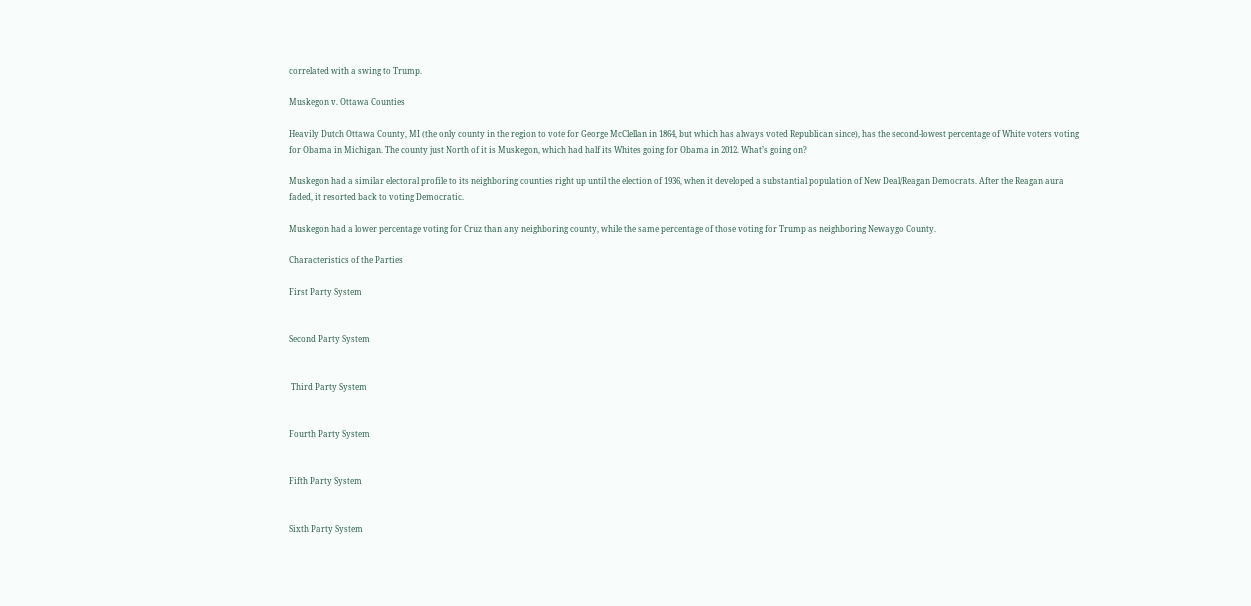correlated with a swing to Trump.

Muskegon v. Ottawa Counties

Heavily Dutch Ottawa County, MI (the only county in the region to vote for George McClellan in 1864, but which has always voted Republican since), has the second-lowest percentage of White voters voting for Obama in Michigan. The county just North of it is Muskegon, which had half its Whites going for Obama in 2012. What’s going on?

Muskegon had a similar electoral profile to its neighboring counties right up until the election of 1936, when it developed a substantial population of New Deal/Reagan Democrats. After the Reagan aura faded, it resorted back to voting Democratic.

Muskegon had a lower percentage voting for Cruz than any neighboring county, while the same percentage of those voting for Trump as neighboring Newaygo County.

Characteristics of the Parties

First Party System


Second Party System


 Third Party System


Fourth Party System


Fifth Party System


Sixth Party System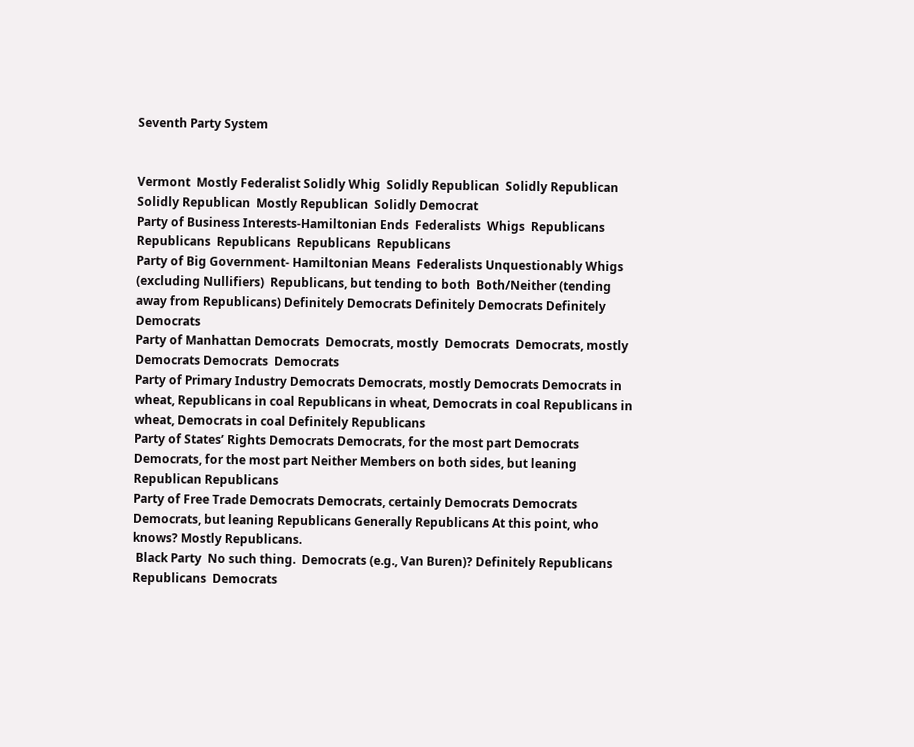Seventh Party System


Vermont  Mostly Federalist Solidly Whig  Solidly Republican  Solidly Republican  Solidly Republican  Mostly Republican  Solidly Democrat
Party of Business Interests-Hamiltonian Ends  Federalists  Whigs  Republicans  Republicans  Republicans  Republicans  Republicans
Party of Big Government- Hamiltonian Means  Federalists Unquestionably Whigs (excluding Nullifiers)  Republicans, but tending to both  Both/Neither (tending away from Republicans) Definitely Democrats Definitely Democrats Definitely Democrats
Party of Manhattan Democrats  Democrats, mostly  Democrats  Democrats, mostly Democrats Democrats  Democrats
Party of Primary Industry Democrats Democrats, mostly Democrats Democrats in wheat, Republicans in coal Republicans in wheat, Democrats in coal Republicans in wheat, Democrats in coal Definitely Republicans
Party of States’ Rights Democrats Democrats, for the most part Democrats Democrats, for the most part Neither Members on both sides, but leaning Republican Republicans
Party of Free Trade Democrats Democrats, certainly Democrats Democrats Democrats, but leaning Republicans Generally Republicans At this point, who knows? Mostly Republicans.
 Black Party  No such thing.  Democrats (e.g., Van Buren)? Definitely Republicans  Republicans  Democrats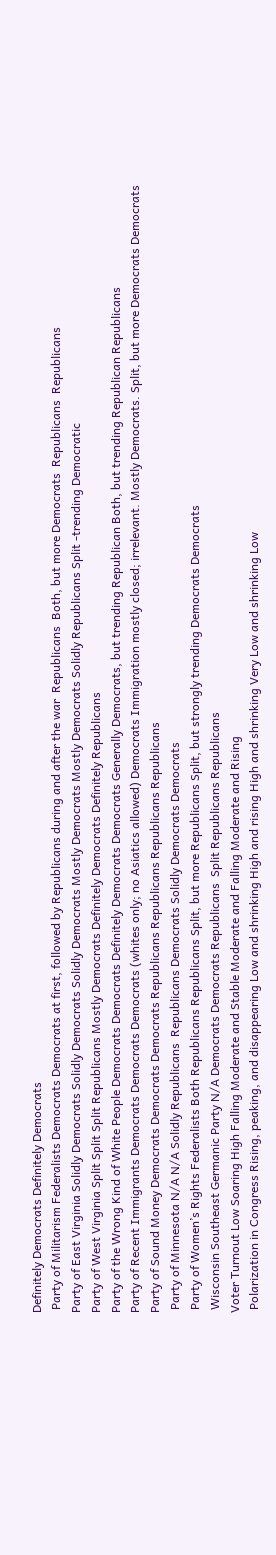Definitely Democrats Definitely Democrats
 Party of Militarism Federalists Democrats Democrats at first, followed by Republicans during and after the war  Republicans  Both, but more Democrats  Republicans  Republicans
Party of East Virginia Solidly Democrats Solidly Democrats Solidly Democrats Mostly Democrats Mostly Democrats Solidly Republicans Split -trending Democratic
Party of West Virginia Split Split Split Republicans Mostly Democrats Definitely Democrats Definitely Republicans
Party of the Wrong Kind of White People Democrats Democrats Definitely Democrats Democrats Generally Democrats, but trending Republican Both, but trending Republican Republicans
Party of Recent Immigrants Democrats Democrats Democrats (whites only; no Asiatics allowed) Democrats Immigration mostly closed; irrelevant. Mostly Democrats. Split, but more Democrats Democrats
Party of Sound Money Democrats Democrats Democrats Republicans Republicans Republicans Republicans
 Party of Minnesota N/A N/A Solidly Republicans  Republicans Democrats Solidly Democrats Democrats
 Party of Women’s Rights Federalists Both Republicans Republicans Split, but more Republicans Split, but strongly trending Democrats Democrats
 Wisconsin Southeast Germanic Party N/A Democrats Democrats Republicans  Split Republicans Republicans
Voter Turnout Low Soaring High Falling Moderate and Stable Moderate and Falling Moderate and Rising
 Polarization in Congress Rising, peaking, and disappearing Low and shrinking High and rising High and shrinking Very Low and shrinking Low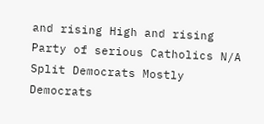and rising High and rising
Party of serious Catholics N/A Split Democrats Mostly Democrats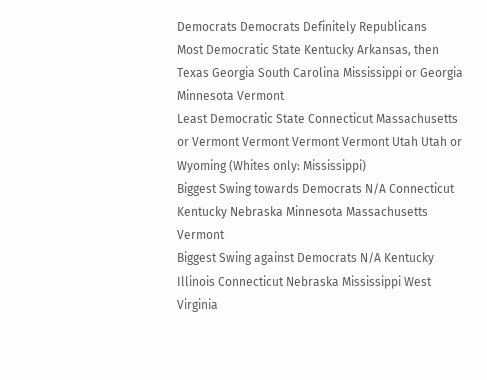Democrats Democrats Definitely Republicans
Most Democratic State Kentucky Arkansas, then Texas Georgia South Carolina Mississippi or Georgia Minnesota Vermont
Least Democratic State Connecticut Massachusetts or Vermont Vermont Vermont Vermont Utah Utah or Wyoming (Whites only: Mississippi)
Biggest Swing towards Democrats N/A Connecticut Kentucky Nebraska Minnesota Massachusetts Vermont
Biggest Swing against Democrats N/A Kentucky Illinois Connecticut Nebraska Mississippi West Virginia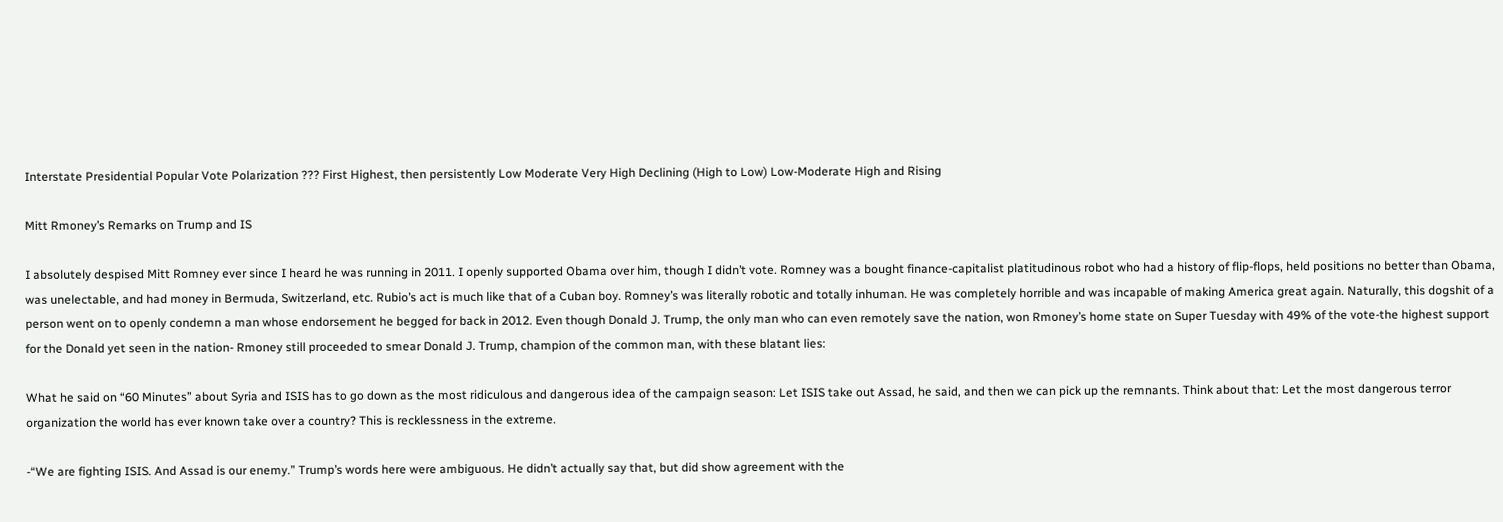Interstate Presidential Popular Vote Polarization ??? First Highest, then persistently Low Moderate Very High Declining (High to Low) Low-Moderate High and Rising

Mitt Rmoney’s Remarks on Trump and IS

I absolutely despised Mitt Romney ever since I heard he was running in 2011. I openly supported Obama over him, though I didn’t vote. Romney was a bought finance-capitalist platitudinous robot who had a history of flip-flops, held positions no better than Obama, was unelectable, and had money in Bermuda, Switzerland, etc. Rubio’s act is much like that of a Cuban boy. Romney’s was literally robotic and totally inhuman. He was completely horrible and was incapable of making America great again. Naturally, this dogshit of a person went on to openly condemn a man whose endorsement he begged for back in 2012. Even though Donald J. Trump, the only man who can even remotely save the nation, won Rmoney’s home state on Super Tuesday with 49% of the vote-the highest support for the Donald yet seen in the nation- Rmoney still proceeded to smear Donald J. Trump, champion of the common man, with these blatant lies:

What he said on “60 Minutes” about Syria and ISIS has to go down as the most ridiculous and dangerous idea of the campaign season: Let ISIS take out Assad, he said, and then we can pick up the remnants. Think about that: Let the most dangerous terror organization the world has ever known take over a country? This is recklessness in the extreme.

-“We are fighting ISIS. And Assad is our enemy.” Trump’s words here were ambiguous. He didn’t actually say that, but did show agreement with the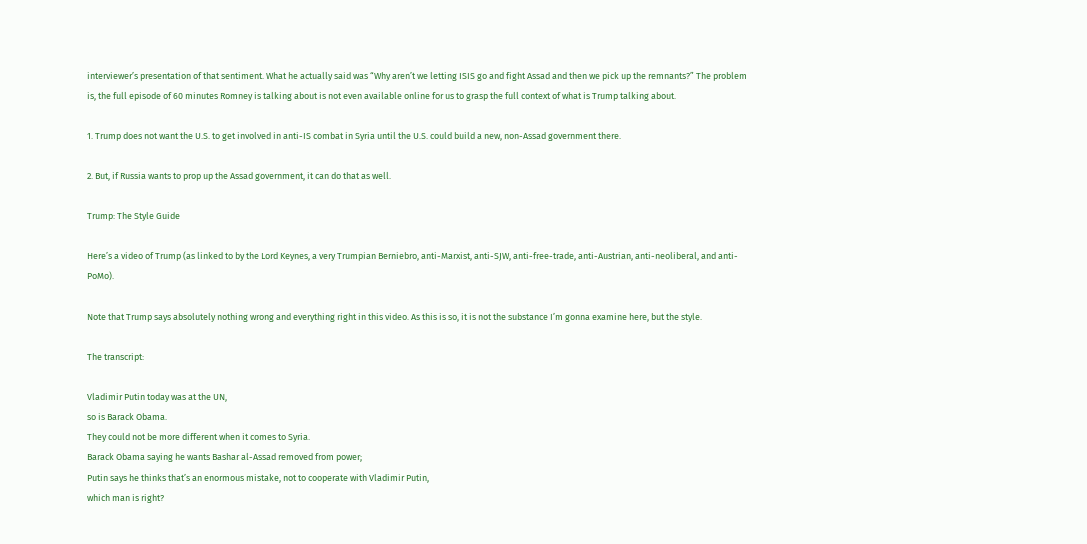interviewer’s presentation of that sentiment. What he actually said was “Why aren’t we letting ISIS go and fight Assad and then we pick up the remnants?” The problem is, the full episode of 60 minutes Romney is talking about is not even available online for us to grasp the full context of what is Trump talking about.

1. Trump does not want the U.S. to get involved in anti-IS combat in Syria until the U.S. could build a new, non-Assad government there.

2. But, if Russia wants to prop up the Assad government, it can do that as well.

Trump: The Style Guide

Here’s a video of Trump (as linked to by the Lord Keynes, a very Trumpian Berniebro, anti-Marxist, anti-SJW, anti-free-trade, anti-Austrian, anti-neoliberal, and anti-PoMo).

Note that Trump says absolutely nothing wrong and everything right in this video. As this is so, it is not the substance I’m gonna examine here, but the style.

The transcript:

Vladimir Putin today was at the UN,
so is Barack Obama.
They could not be more different when it comes to Syria.
Barack Obama saying he wants Bashar al-Assad removed from power;
Putin says he thinks that’s an enormous mistake, not to cooperate with Vladimir Putin,
which man is right?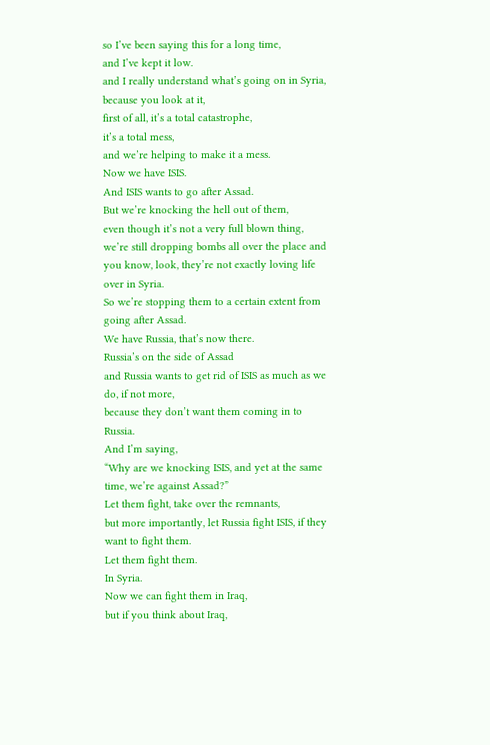so I’ve been saying this for a long time,
and I’ve kept it low.
and I really understand what’s going on in Syria,
because you look at it,
first of all, it’s a total catastrophe,
it’s a total mess,
and we’re helping to make it a mess.
Now we have ISIS.
And ISIS wants to go after Assad.
But we’re knocking the hell out of them,
even though it’s not a very full blown thing,
we’re still dropping bombs all over the place and
you know, look, they’re not exactly loving life over in Syria.
So we’re stopping them to a certain extent from going after Assad.
We have Russia, that’s now there.
Russia’s on the side of Assad
and Russia wants to get rid of ISIS as much as we do, if not more,
because they don’t want them coming in to Russia.
And I’m saying,
“Why are we knocking ISIS, and yet at the same time, we’re against Assad?”
Let them fight, take over the remnants,
but more importantly, let Russia fight ISIS, if they want to fight them.
Let them fight them.
In Syria.
Now we can fight them in Iraq,
but if you think about Iraq,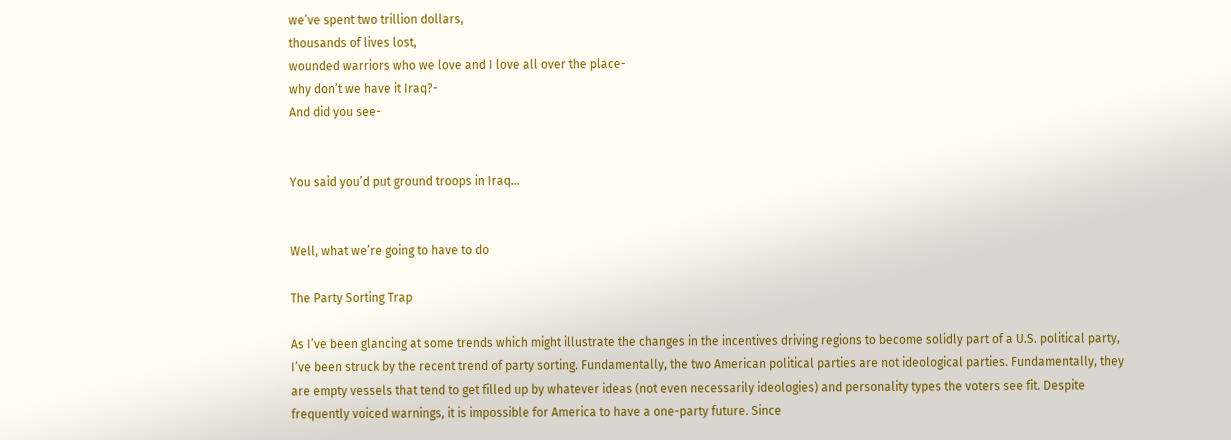we’ve spent two trillion dollars,
thousands of lives lost,
wounded warriors who we love and I love all over the place-
why don’t we have it Iraq?-
And did you see-


You said you’d put ground troops in Iraq…


Well, what we’re going to have to do

The Party Sorting Trap

As I’ve been glancing at some trends which might illustrate the changes in the incentives driving regions to become solidly part of a U.S. political party, I’ve been struck by the recent trend of party sorting. Fundamentally, the two American political parties are not ideological parties. Fundamentally, they are empty vessels that tend to get filled up by whatever ideas (not even necessarily ideologies) and personality types the voters see fit. Despite frequently voiced warnings, it is impossible for America to have a one-party future. Since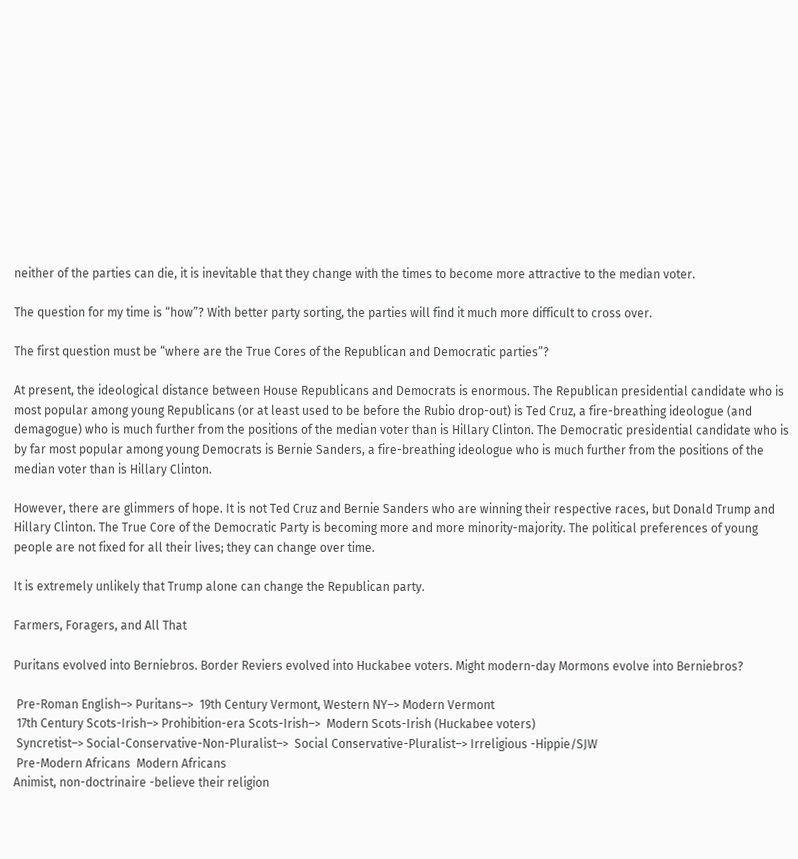neither of the parties can die, it is inevitable that they change with the times to become more attractive to the median voter.

The question for my time is “how”? With better party sorting, the parties will find it much more difficult to cross over.

The first question must be “where are the True Cores of the Republican and Democratic parties”?

At present, the ideological distance between House Republicans and Democrats is enormous. The Republican presidential candidate who is most popular among young Republicans (or at least used to be before the Rubio drop-out) is Ted Cruz, a fire-breathing ideologue (and demagogue) who is much further from the positions of the median voter than is Hillary Clinton. The Democratic presidential candidate who is by far most popular among young Democrats is Bernie Sanders, a fire-breathing ideologue who is much further from the positions of the median voter than is Hillary Clinton.

However, there are glimmers of hope. It is not Ted Cruz and Bernie Sanders who are winning their respective races, but Donald Trump and Hillary Clinton. The True Core of the Democratic Party is becoming more and more minority-majority. The political preferences of young people are not fixed for all their lives; they can change over time.

It is extremely unlikely that Trump alone can change the Republican party.

Farmers, Foragers, and All That

Puritans evolved into Berniebros. Border Reviers evolved into Huckabee voters. Might modern-day Mormons evolve into Berniebros?

 Pre-Roman English–> Puritans–>  19th Century Vermont, Western NY–> Modern Vermont
 17th Century Scots-Irish–> Prohibition-era Scots-Irish–>  Modern Scots-Irish (Huckabee voters)
 Syncretist–> Social-Conservative-Non-Pluralist–>  Social Conservative-Pluralist–> Irreligious -Hippie/SJW
 Pre-Modern Africans  Modern Africans
Animist, non-doctrinaire -believe their religion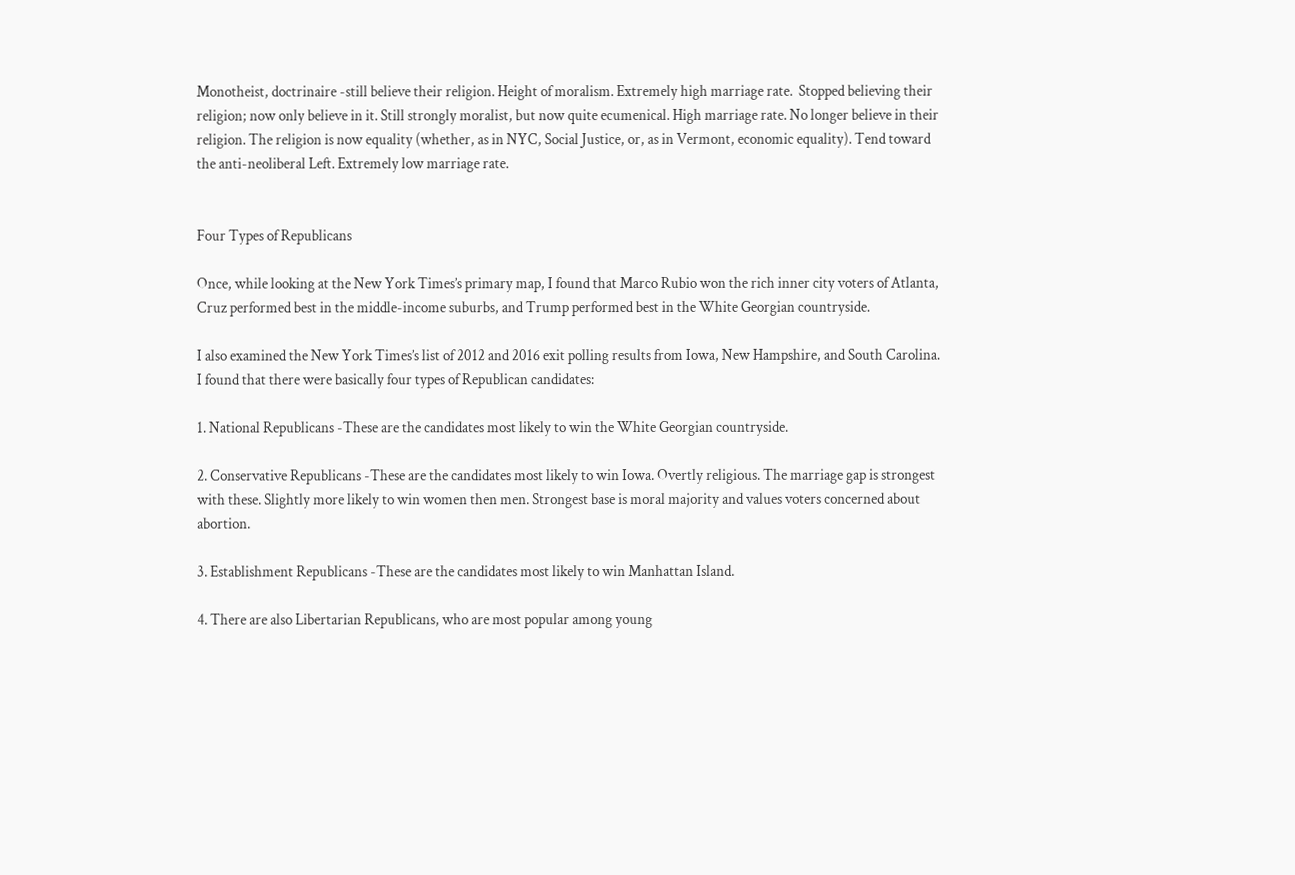Monotheist, doctrinaire -still believe their religion. Height of moralism. Extremely high marriage rate.  Stopped believing their religion; now only believe in it. Still strongly moralist, but now quite ecumenical. High marriage rate. No longer believe in their religion. The religion is now equality (whether, as in NYC, Social Justice, or, as in Vermont, economic equality). Tend toward the anti-neoliberal Left. Extremely low marriage rate.


Four Types of Republicans

Once, while looking at the New York Times’s primary map, I found that Marco Rubio won the rich inner city voters of Atlanta, Cruz performed best in the middle-income suburbs, and Trump performed best in the White Georgian countryside.

I also examined the New York Times’s list of 2012 and 2016 exit polling results from Iowa, New Hampshire, and South Carolina. I found that there were basically four types of Republican candidates:

1. National Republicans -These are the candidates most likely to win the White Georgian countryside.

2. Conservative Republicans -These are the candidates most likely to win Iowa. Overtly religious. The marriage gap is strongest with these. Slightly more likely to win women then men. Strongest base is moral majority and values voters concerned about abortion.

3. Establishment Republicans -These are the candidates most likely to win Manhattan Island.

4. There are also Libertarian Republicans, who are most popular among young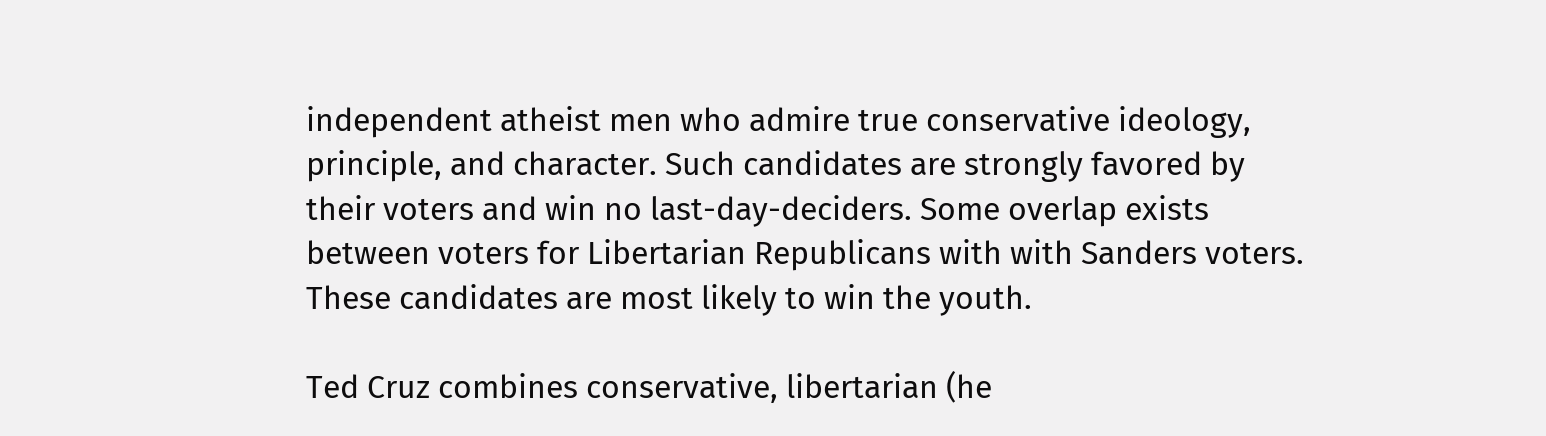independent atheist men who admire true conservative ideology, principle, and character. Such candidates are strongly favored by their voters and win no last-day-deciders. Some overlap exists between voters for Libertarian Republicans with with Sanders voters. These candidates are most likely to win the youth.

Ted Cruz combines conservative, libertarian (he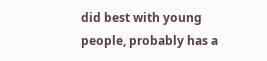did best with young people, probably has a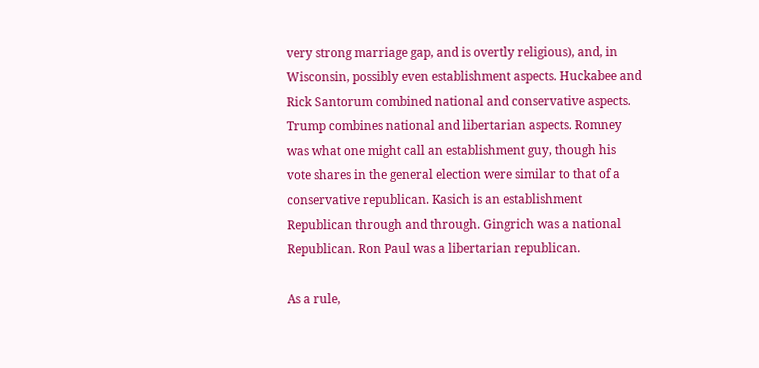very strong marriage gap, and is overtly religious), and, in Wisconsin, possibly even establishment aspects. Huckabee and Rick Santorum combined national and conservative aspects. Trump combines national and libertarian aspects. Romney was what one might call an establishment guy, though his vote shares in the general election were similar to that of a conservative republican. Kasich is an establishment Republican through and through. Gingrich was a national Republican. Ron Paul was a libertarian republican.

As a rule,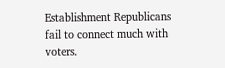Establishment Republicans fail to connect much with voters.